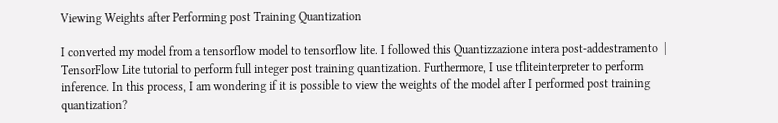Viewing Weights after Performing post Training Quantization

I converted my model from a tensorflow model to tensorflow lite. I followed this Quantizzazione intera post-addestramento  |  TensorFlow Lite tutorial to perform full integer post training quantization. Furthermore, I use tfliteinterpreter to perform inference. In this process, I am wondering if it is possible to view the weights of the model after I performed post training quantization?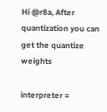Hi @r8a, After quantization you can get the quantize weights

interpreter =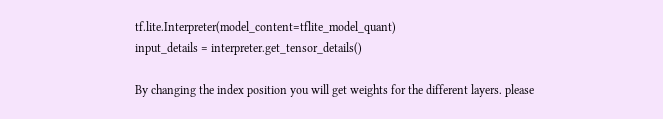tf.lite.Interpreter(model_content=tflite_model_quant)
input_details = interpreter.get_tensor_details()

By changing the index position you will get weights for the different layers. please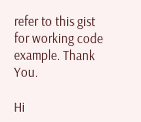refer to this gist for working code example. Thank You.

Hi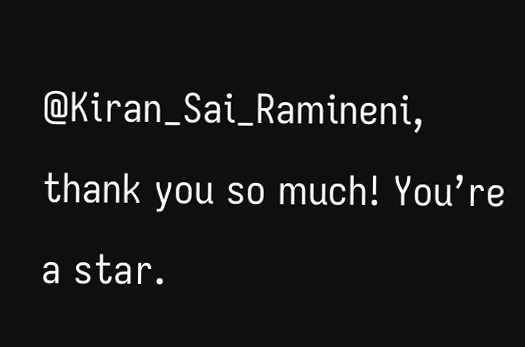@Kiran_Sai_Ramineni, thank you so much! You’re a star.